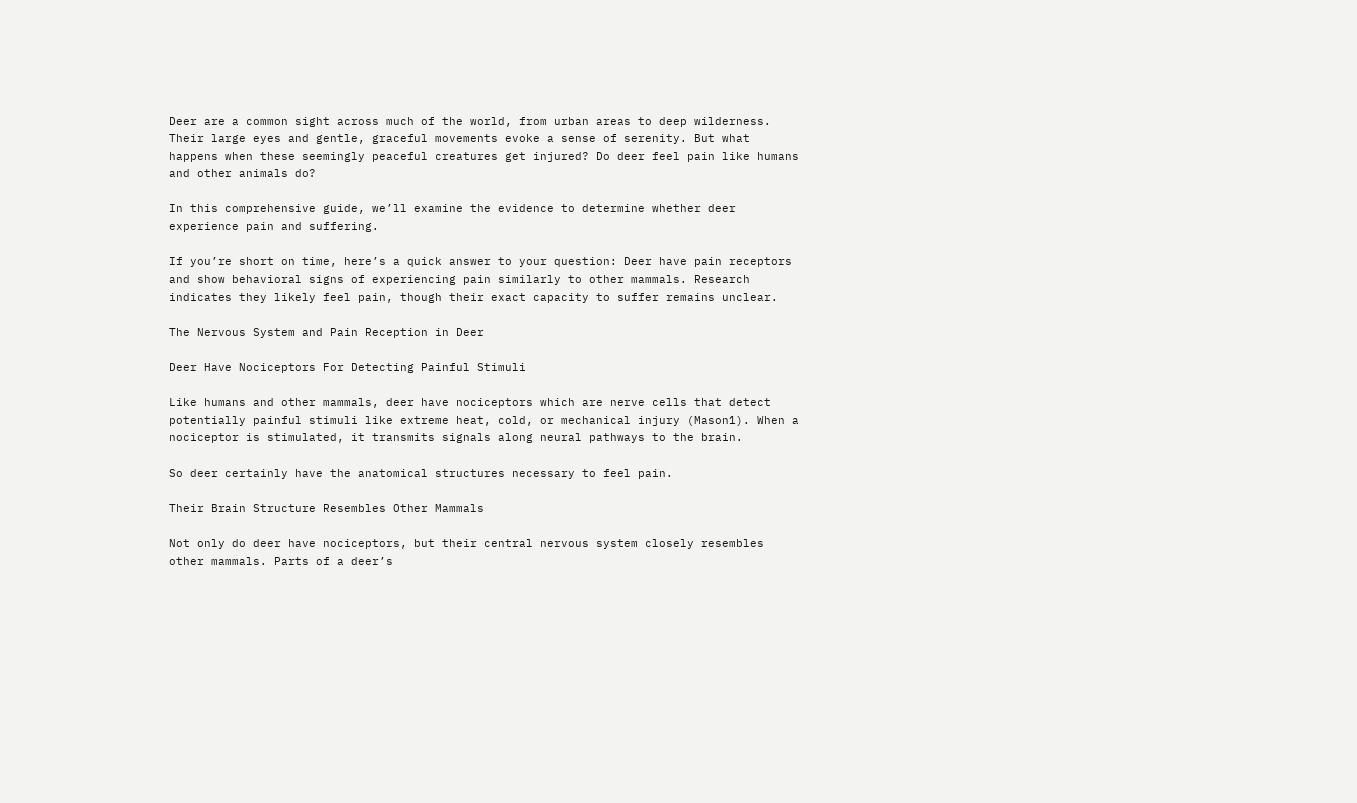Deer are a common sight across much of the world, from urban areas to deep wilderness. Their large eyes and gentle, graceful movements evoke a sense of serenity. But what happens when these seemingly peaceful creatures get injured? Do deer feel pain like humans and other animals do?

In this comprehensive guide, we’ll examine the evidence to determine whether deer experience pain and suffering.

If you’re short on time, here’s a quick answer to your question: Deer have pain receptors and show behavioral signs of experiencing pain similarly to other mammals. Research indicates they likely feel pain, though their exact capacity to suffer remains unclear.

The Nervous System and Pain Reception in Deer

Deer Have Nociceptors For Detecting Painful Stimuli

Like humans and other mammals, deer have nociceptors which are nerve cells that detect potentially painful stimuli like extreme heat, cold, or mechanical injury (Mason1). When a nociceptor is stimulated, it transmits signals along neural pathways to the brain.

So deer certainly have the anatomical structures necessary to feel pain.

Their Brain Structure Resembles Other Mammals

Not only do deer have nociceptors, but their central nervous system closely resembles other mammals. Parts of a deer’s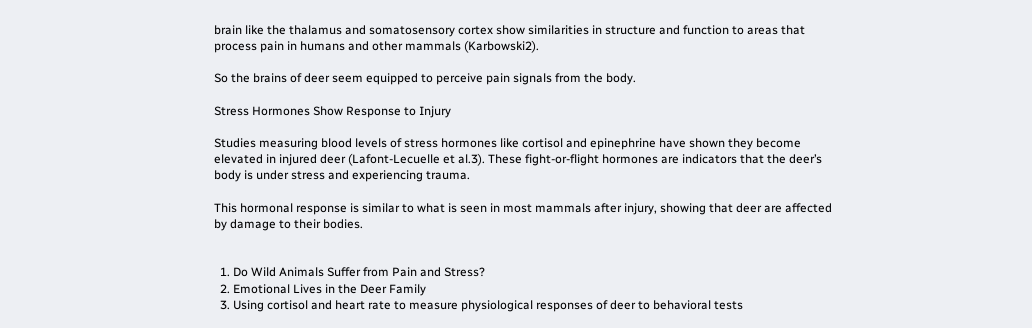brain like the thalamus and somatosensory cortex show similarities in structure and function to areas that process pain in humans and other mammals (Karbowski2).

So the brains of deer seem equipped to perceive pain signals from the body.

Stress Hormones Show Response to Injury

Studies measuring blood levels of stress hormones like cortisol and epinephrine have shown they become elevated in injured deer (Lafont-Lecuelle et al.3). These fight-or-flight hormones are indicators that the deer’s body is under stress and experiencing trauma.

This hormonal response is similar to what is seen in most mammals after injury, showing that deer are affected by damage to their bodies.


  1. Do Wild Animals Suffer from Pain and Stress?
  2. Emotional Lives in the Deer Family
  3. Using cortisol and heart rate to measure physiological responses of deer to behavioral tests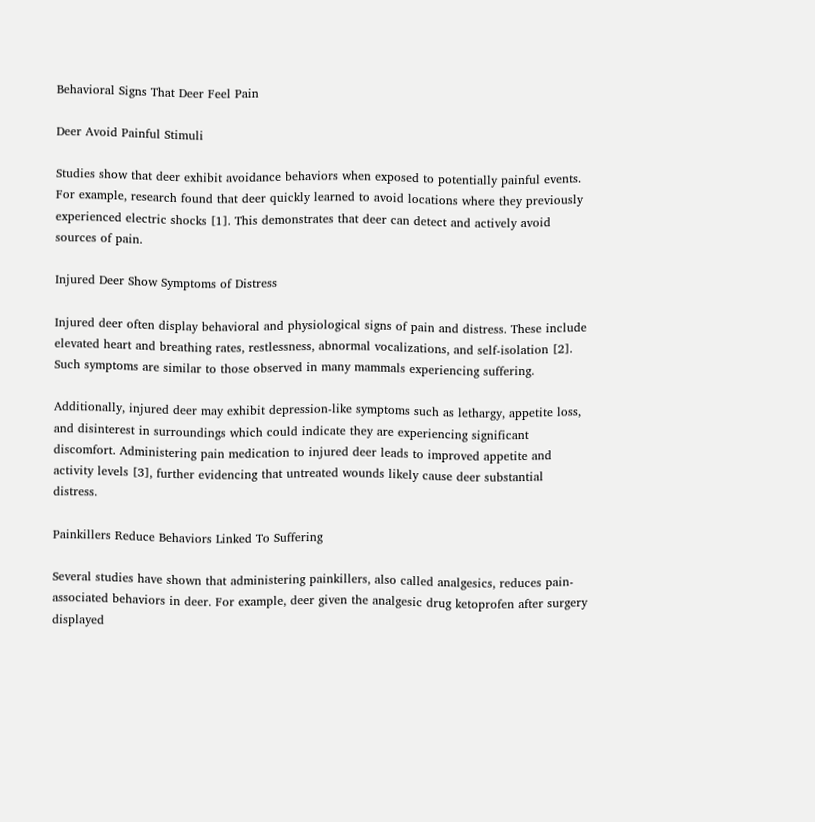Behavioral Signs That Deer Feel Pain

Deer Avoid Painful Stimuli

Studies show that deer exhibit avoidance behaviors when exposed to potentially painful events. For example, research found that deer quickly learned to avoid locations where they previously experienced electric shocks [1]. This demonstrates that deer can detect and actively avoid sources of pain.

Injured Deer Show Symptoms of Distress

Injured deer often display behavioral and physiological signs of pain and distress. These include elevated heart and breathing rates, restlessness, abnormal vocalizations, and self-isolation [2]. Such symptoms are similar to those observed in many mammals experiencing suffering.

Additionally, injured deer may exhibit depression-like symptoms such as lethargy, appetite loss, and disinterest in surroundings which could indicate they are experiencing significant discomfort. Administering pain medication to injured deer leads to improved appetite and activity levels [3], further evidencing that untreated wounds likely cause deer substantial distress.

Painkillers Reduce Behaviors Linked To Suffering

Several studies have shown that administering painkillers, also called analgesics, reduces pain-associated behaviors in deer. For example, deer given the analgesic drug ketoprofen after surgery displayed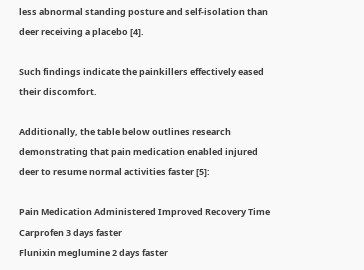less abnormal standing posture and self-isolation than deer receiving a placebo [4].

Such findings indicate the painkillers effectively eased their discomfort.

Additionally, the table below outlines research demonstrating that pain medication enabled injured deer to resume normal activities faster [5]:

Pain Medication Administered Improved Recovery Time
Carprofen 3 days faster
Flunixin meglumine 2 days faster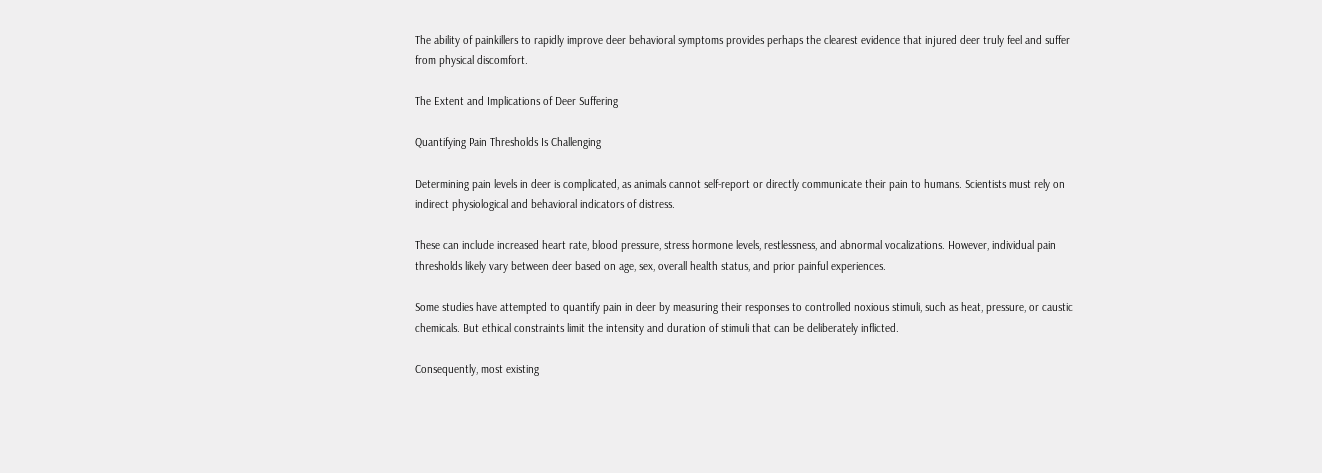The ability of painkillers to rapidly improve deer behavioral symptoms provides perhaps the clearest evidence that injured deer truly feel and suffer from physical discomfort.

The Extent and Implications of Deer Suffering

Quantifying Pain Thresholds Is Challenging

Determining pain levels in deer is complicated, as animals cannot self-report or directly communicate their pain to humans. Scientists must rely on indirect physiological and behavioral indicators of distress.

These can include increased heart rate, blood pressure, stress hormone levels, restlessness, and abnormal vocalizations. However, individual pain thresholds likely vary between deer based on age, sex, overall health status, and prior painful experiences.

Some studies have attempted to quantify pain in deer by measuring their responses to controlled noxious stimuli, such as heat, pressure, or caustic chemicals. But ethical constraints limit the intensity and duration of stimuli that can be deliberately inflicted.

Consequently, most existing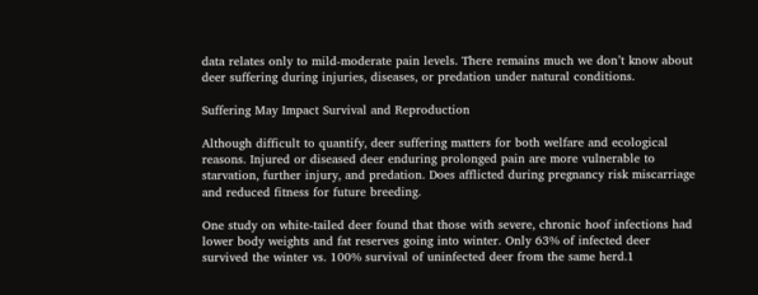data relates only to mild-moderate pain levels. There remains much we don’t know about deer suffering during injuries, diseases, or predation under natural conditions.

Suffering May Impact Survival and Reproduction

Although difficult to quantify, deer suffering matters for both welfare and ecological reasons. Injured or diseased deer enduring prolonged pain are more vulnerable to starvation, further injury, and predation. Does afflicted during pregnancy risk miscarriage and reduced fitness for future breeding.

One study on white-tailed deer found that those with severe, chronic hoof infections had lower body weights and fat reserves going into winter. Only 63% of infected deer survived the winter vs. 100% survival of uninfected deer from the same herd.1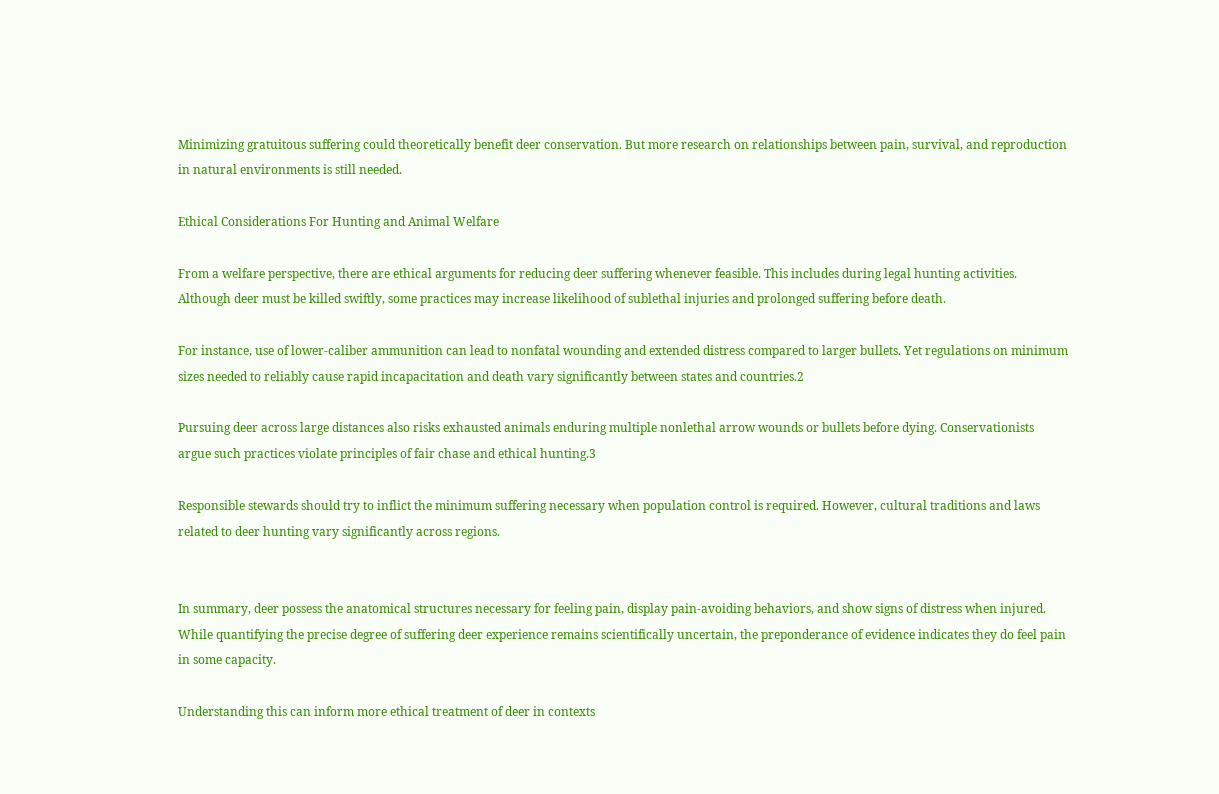Minimizing gratuitous suffering could theoretically benefit deer conservation. But more research on relationships between pain, survival, and reproduction in natural environments is still needed.

Ethical Considerations For Hunting and Animal Welfare

From a welfare perspective, there are ethical arguments for reducing deer suffering whenever feasible. This includes during legal hunting activities. Although deer must be killed swiftly, some practices may increase likelihood of sublethal injuries and prolonged suffering before death.

For instance, use of lower-caliber ammunition can lead to nonfatal wounding and extended distress compared to larger bullets. Yet regulations on minimum sizes needed to reliably cause rapid incapacitation and death vary significantly between states and countries.2

Pursuing deer across large distances also risks exhausted animals enduring multiple nonlethal arrow wounds or bullets before dying. Conservationists argue such practices violate principles of fair chase and ethical hunting.3

Responsible stewards should try to inflict the minimum suffering necessary when population control is required. However, cultural traditions and laws related to deer hunting vary significantly across regions.


In summary, deer possess the anatomical structures necessary for feeling pain, display pain-avoiding behaviors, and show signs of distress when injured. While quantifying the precise degree of suffering deer experience remains scientifically uncertain, the preponderance of evidence indicates they do feel pain in some capacity.

Understanding this can inform more ethical treatment of deer in contexts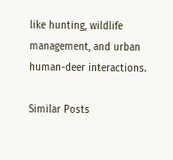like hunting, wildlife management, and urban human-deer interactions.

Similar Posts